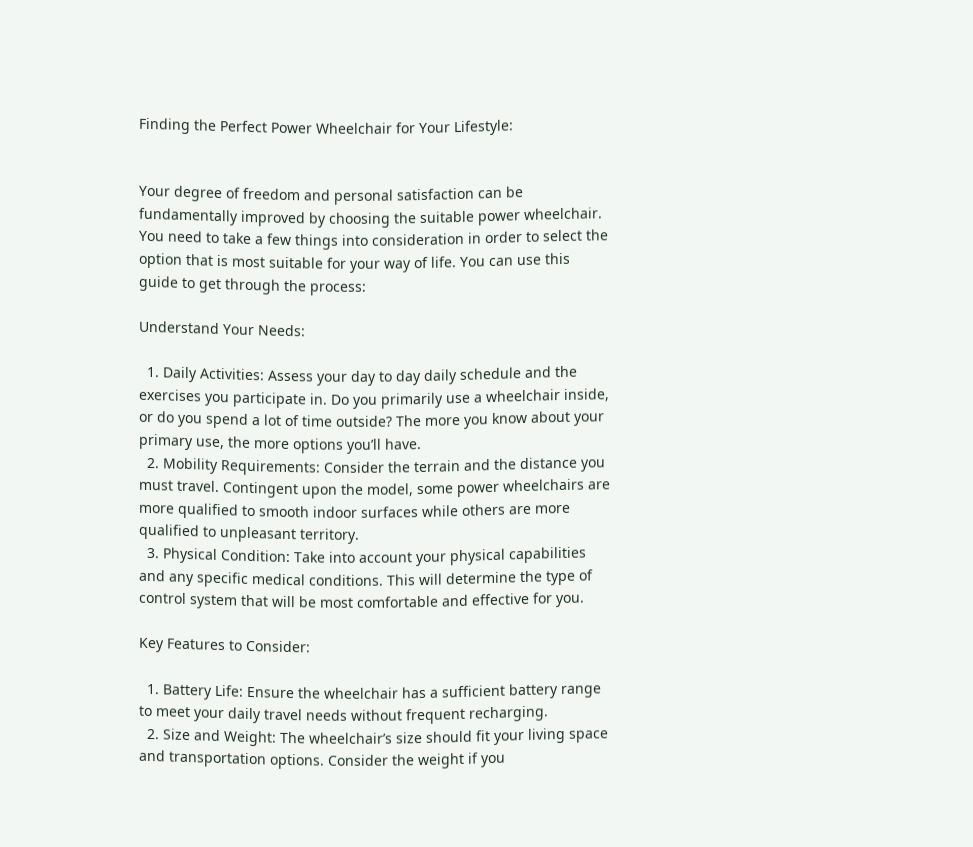Finding the Perfect Power Wheelchair for Your Lifestyle:


Your degree of freedom and personal satisfaction can be fundamentally improved by choosing the suitable power wheelchair. You need to take a few things into consideration in order to select the option that is most suitable for your way of life. You can use this guide to get through the process:

Understand Your Needs:

  1. Daily Activities: Assess your day to day daily schedule and the exercises you participate in. Do you primarily use a wheelchair inside, or do you spend a lot of time outside? The more you know about your primary use, the more options you’ll have.
  2. Mobility Requirements: Consider the terrain and the distance you must travel. Contingent upon the model, some power wheelchairs are more qualified to smooth indoor surfaces while others are more qualified to unpleasant territory.
  3. Physical Condition: Take into account your physical capabilities and any specific medical conditions. This will determine the type of control system that will be most comfortable and effective for you.

Key Features to Consider:

  1. Battery Life: Ensure the wheelchair has a sufficient battery range to meet your daily travel needs without frequent recharging.
  2. Size and Weight: The wheelchair’s size should fit your living space and transportation options. Consider the weight if you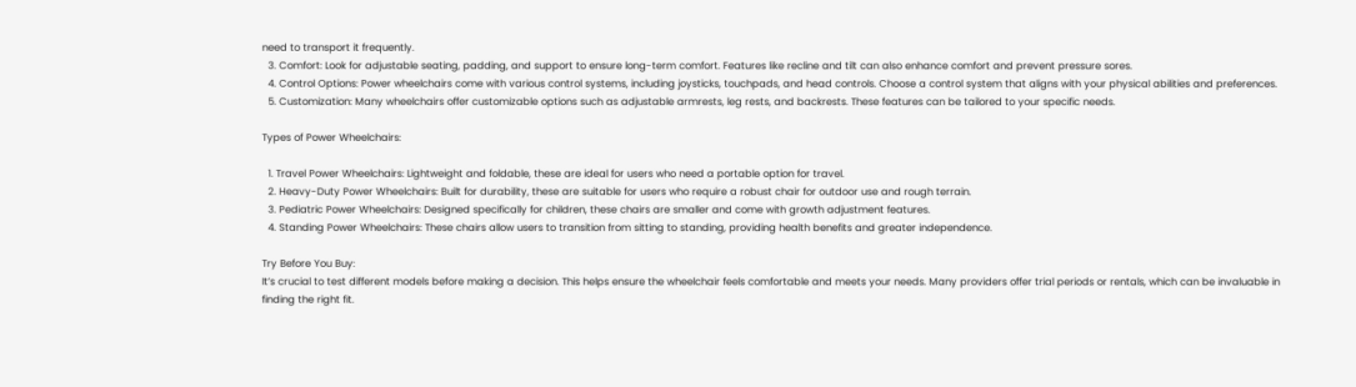need to transport it frequently.
  3. Comfort: Look for adjustable seating, padding, and support to ensure long-term comfort. Features like recline and tilt can also enhance comfort and prevent pressure sores.
  4. Control Options: Power wheelchairs come with various control systems, including joysticks, touchpads, and head controls. Choose a control system that aligns with your physical abilities and preferences.
  5. Customization: Many wheelchairs offer customizable options such as adjustable armrests, leg rests, and backrests. These features can be tailored to your specific needs.

Types of Power Wheelchairs:

  1. Travel Power Wheelchairs: Lightweight and foldable, these are ideal for users who need a portable option for travel.
  2. Heavy-Duty Power Wheelchairs: Built for durability, these are suitable for users who require a robust chair for outdoor use and rough terrain.
  3. Pediatric Power Wheelchairs: Designed specifically for children, these chairs are smaller and come with growth adjustment features.
  4. Standing Power Wheelchairs: These chairs allow users to transition from sitting to standing, providing health benefits and greater independence.

Try Before You Buy:
It’s crucial to test different models before making a decision. This helps ensure the wheelchair feels comfortable and meets your needs. Many providers offer trial periods or rentals, which can be invaluable in finding the right fit.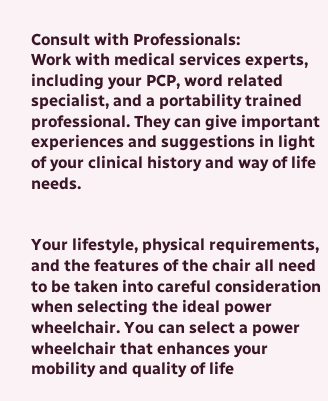Consult with Professionals:
Work with medical services experts, including your PCP, word related specialist, and a portability trained professional. They can give important experiences and suggestions in light of your clinical history and way of life needs.


Your lifestyle, physical requirements, and the features of the chair all need to be taken into careful consideration when selecting the ideal power wheelchair. You can select a power wheelchair that enhances your mobility and quality of life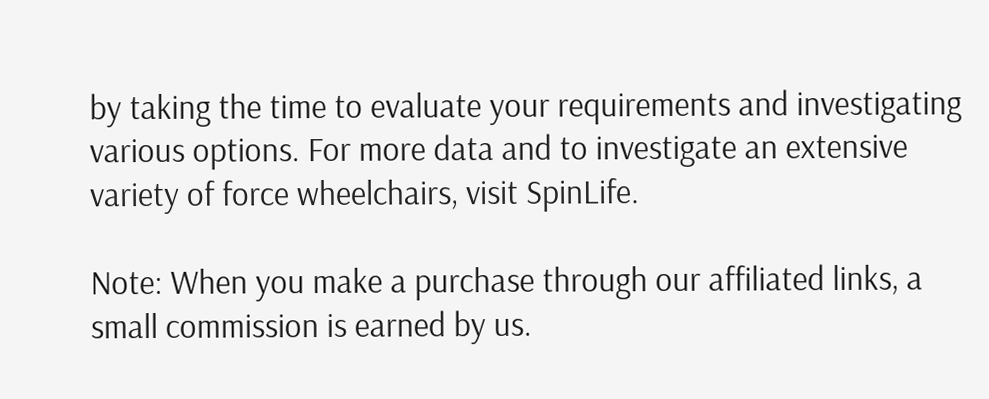by taking the time to evaluate your requirements and investigating various options. For more data and to investigate an extensive variety of force wheelchairs, visit SpinLife.

Note: When you make a purchase through our affiliated links, a small commission is earned by us.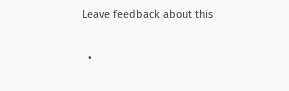Leave feedback about this

  •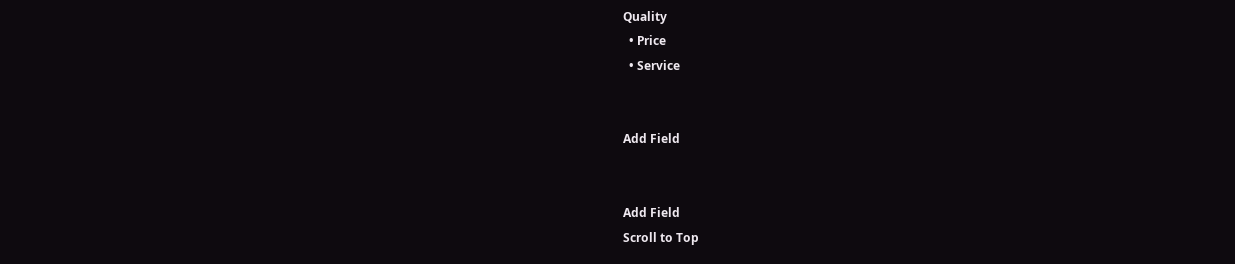Quality
  • Price
  • Service


Add Field


Add Field
Scroll to Top